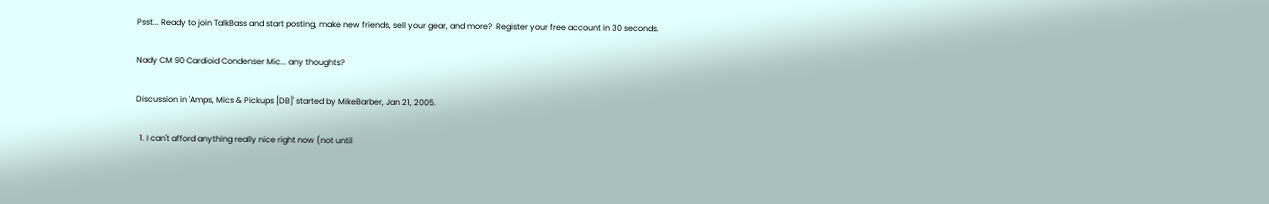Psst... Ready to join TalkBass and start posting, make new friends, sell your gear, and more?  Register your free account in 30 seconds.

Nady CM 90 Cardioid Condenser Mic... any thoughts?

Discussion in 'Amps, Mics & Pickups [DB]' started by MikeBarber, Jan 21, 2005.

  1. I can't afford anything really nice right now (not until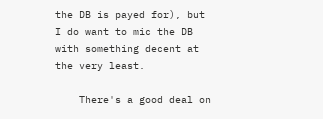the DB is payed for), but I do want to mic the DB with something decent at the very least.

    There's a good deal on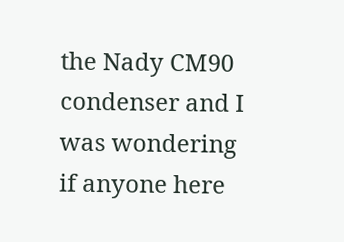the Nady CM90 condenser and I was wondering if anyone here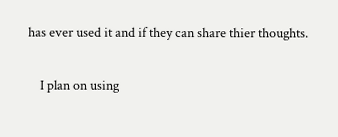has ever used it and if they can share thier thoughts.

    I plan on using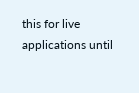this for live applications until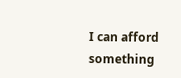I can afford something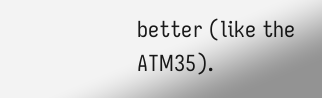better (like the ATM35).